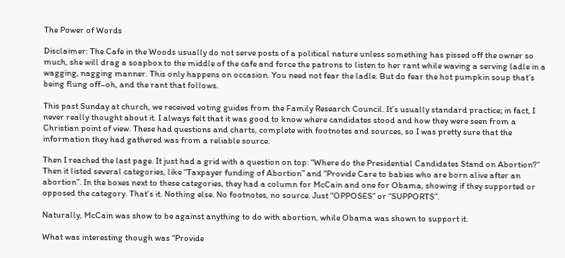The Power of Words

Disclaimer: The Cafe in the Woods usually do not serve posts of a political nature unless something has pissed off the owner so much, she will drag a soapbox to the middle of the cafe and force the patrons to listen to her rant while waving a serving ladle in a wagging, nagging manner. This only happens on occasion. You need not fear the ladle. But do fear the hot pumpkin soup that’s being flung off–oh, and the rant that follows.

This past Sunday at church, we received voting guides from the Family Research Council. It’s usually standard practice; in fact, I never really thought about it. I always felt that it was good to know where candidates stood and how they were seen from a Christian point of view. These had questions and charts, complete with footnotes and sources, so I was pretty sure that the information they had gathered was from a reliable source.

Then I reached the last page. It just had a grid with a question on top: “Where do the Presidential Candidates Stand on Abortion?” Then it listed several categories, like “Taxpayer funding of Abortion” and “Provide Care to babies who are born alive after an abortion”. In the boxes next to these categories, they had a column for McCain and one for Obama, showing if they supported or opposed the category. That’s it. Nothing else. No footnotes, no source. Just “OPPOSES” or “SUPPORTS”.

Naturally, McCain was show to be against anything to do with abortion, while Obama was shown to support it.

What was interesting though was “Provide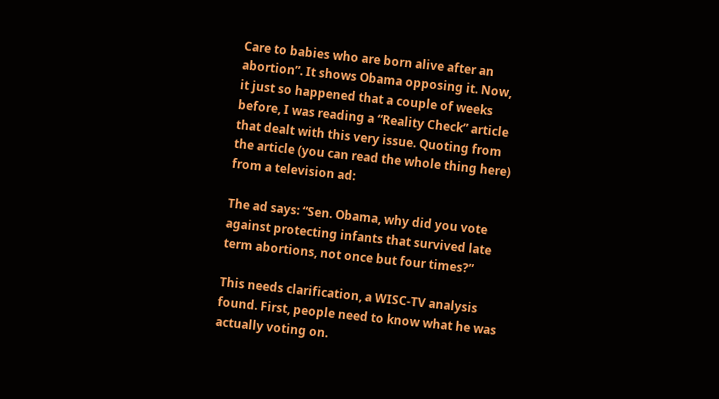Care to babies who are born alive after an abortion”. It shows Obama opposing it. Now, it just so happened that a couple of weeks before, I was reading a “Reality Check” article that dealt with this very issue. Quoting from the article (you can read the whole thing here) from a television ad:

The ad says: “Sen. Obama, why did you vote against protecting infants that survived late term abortions, not once but four times?”

This needs clarification, a WISC-TV analysis found. First, people need to know what he was actually voting on.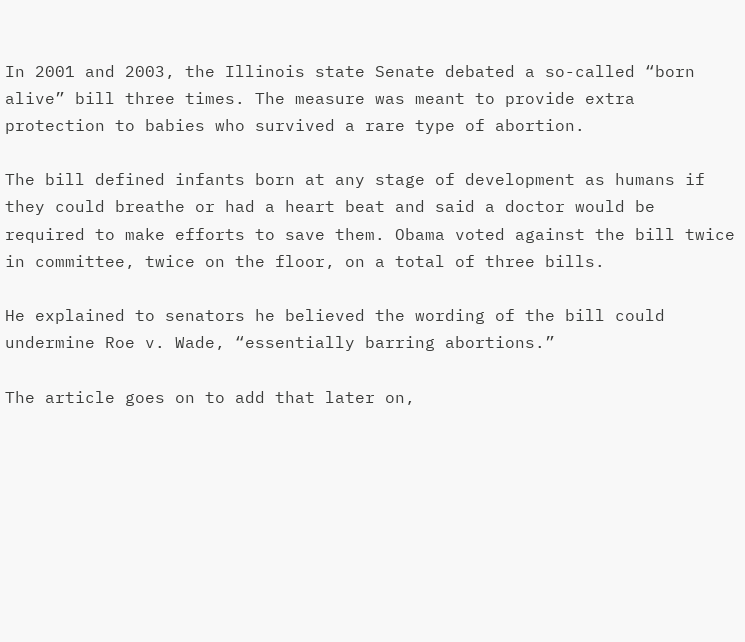In 2001 and 2003, the Illinois state Senate debated a so-called “born alive” bill three times. The measure was meant to provide extra protection to babies who survived a rare type of abortion.

The bill defined infants born at any stage of development as humans if they could breathe or had a heart beat and said a doctor would be required to make efforts to save them. Obama voted against the bill twice in committee, twice on the floor, on a total of three bills.

He explained to senators he believed the wording of the bill could undermine Roe v. Wade, “essentially barring abortions.”

The article goes on to add that later on,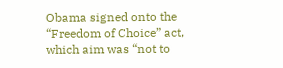Obama signed onto the “Freedom of Choice” act, which aim was “not to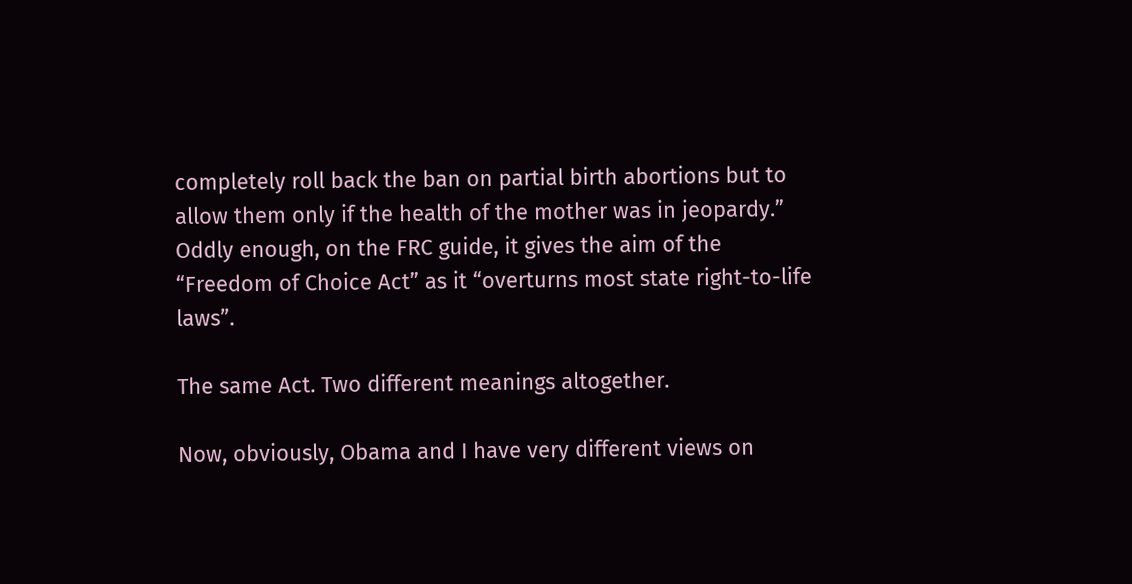completely roll back the ban on partial birth abortions but to allow them only if the health of the mother was in jeopardy.” Oddly enough, on the FRC guide, it gives the aim of the “Freedom of Choice Act” as it “overturns most state right-to-life laws”.

The same Act. Two different meanings altogether.

Now, obviously, Obama and I have very different views on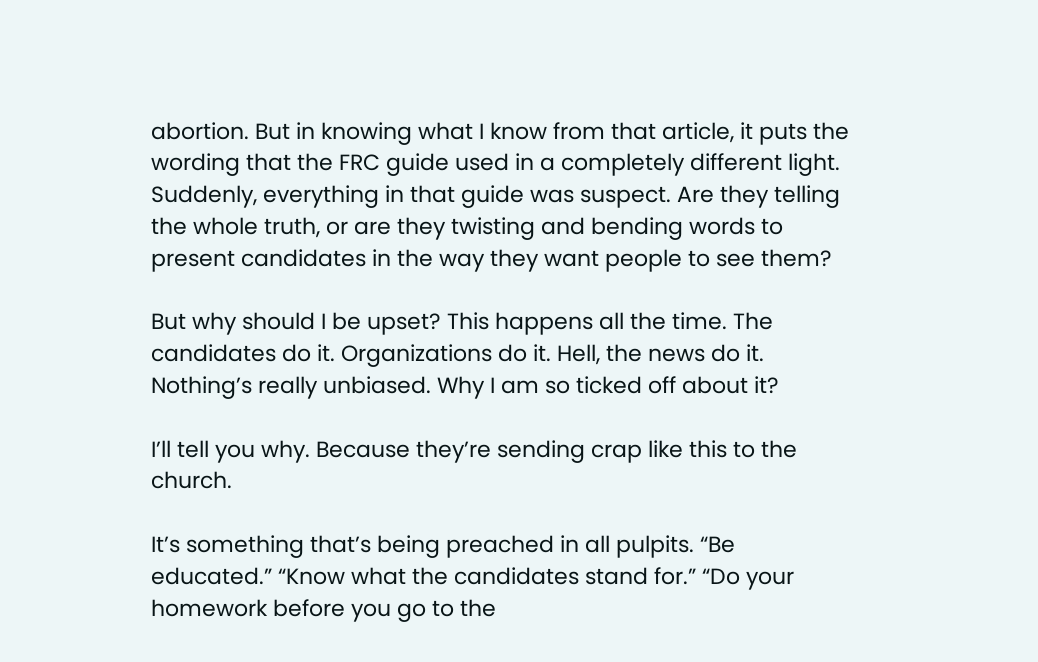abortion. But in knowing what I know from that article, it puts the wording that the FRC guide used in a completely different light. Suddenly, everything in that guide was suspect. Are they telling the whole truth, or are they twisting and bending words to present candidates in the way they want people to see them?

But why should I be upset? This happens all the time. The candidates do it. Organizations do it. Hell, the news do it. Nothing’s really unbiased. Why I am so ticked off about it?

I’ll tell you why. Because they’re sending crap like this to the church.

It’s something that’s being preached in all pulpits. “Be educated.” “Know what the candidates stand for.” “Do your homework before you go to the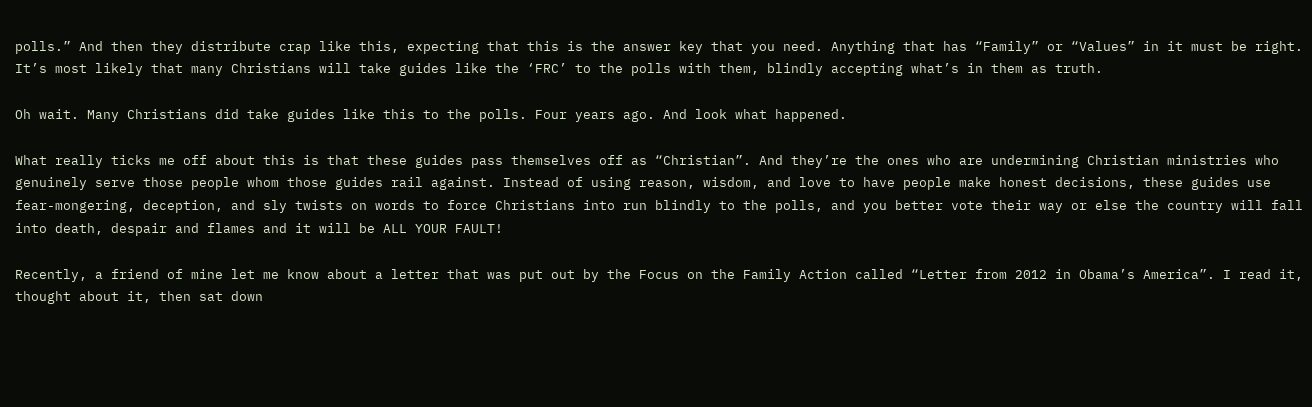polls.” And then they distribute crap like this, expecting that this is the answer key that you need. Anything that has “Family” or “Values” in it must be right. It’s most likely that many Christians will take guides like the ‘FRC’ to the polls with them, blindly accepting what’s in them as truth.

Oh wait. Many Christians did take guides like this to the polls. Four years ago. And look what happened.

What really ticks me off about this is that these guides pass themselves off as “Christian”. And they’re the ones who are undermining Christian ministries who genuinely serve those people whom those guides rail against. Instead of using reason, wisdom, and love to have people make honest decisions, these guides use fear-mongering, deception, and sly twists on words to force Christians into run blindly to the polls, and you better vote their way or else the country will fall into death, despair and flames and it will be ALL YOUR FAULT!

Recently, a friend of mine let me know about a letter that was put out by the Focus on the Family Action called “Letter from 2012 in Obama’s America”. I read it, thought about it, then sat down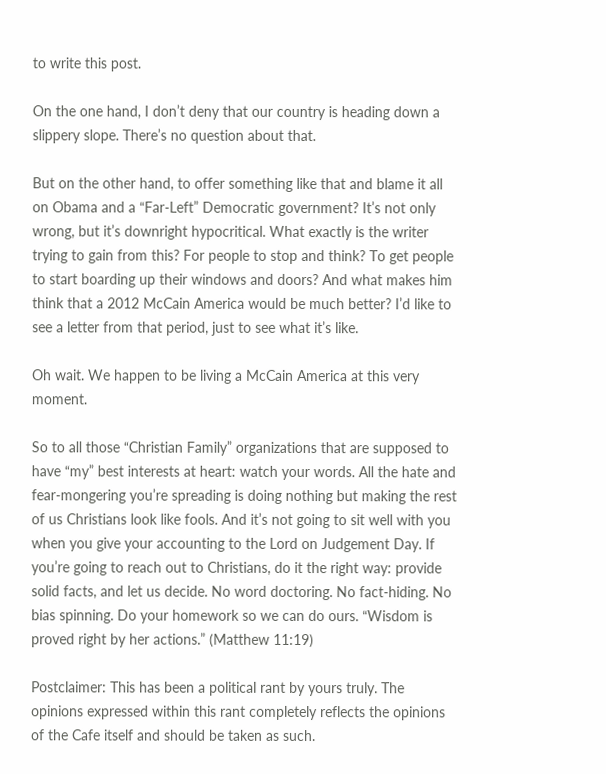to write this post.

On the one hand, I don’t deny that our country is heading down a slippery slope. There’s no question about that.

But on the other hand, to offer something like that and blame it all on Obama and a “Far-Left” Democratic government? It’s not only wrong, but it’s downright hypocritical. What exactly is the writer trying to gain from this? For people to stop and think? To get people to start boarding up their windows and doors? And what makes him think that a 2012 McCain America would be much better? I’d like to see a letter from that period, just to see what it’s like.

Oh wait. We happen to be living a McCain America at this very moment.

So to all those “Christian Family” organizations that are supposed to have “my” best interests at heart: watch your words. All the hate and fear-mongering you’re spreading is doing nothing but making the rest of us Christians look like fools. And it’s not going to sit well with you when you give your accounting to the Lord on Judgement Day. If you’re going to reach out to Christians, do it the right way: provide solid facts, and let us decide. No word doctoring. No fact-hiding. No bias spinning. Do your homework so we can do ours. “Wisdom is proved right by her actions.” (Matthew 11:19)

Postclaimer: This has been a political rant by yours truly. The opinions expressed within this rant completely reflects the opinions of the Cafe itself and should be taken as such.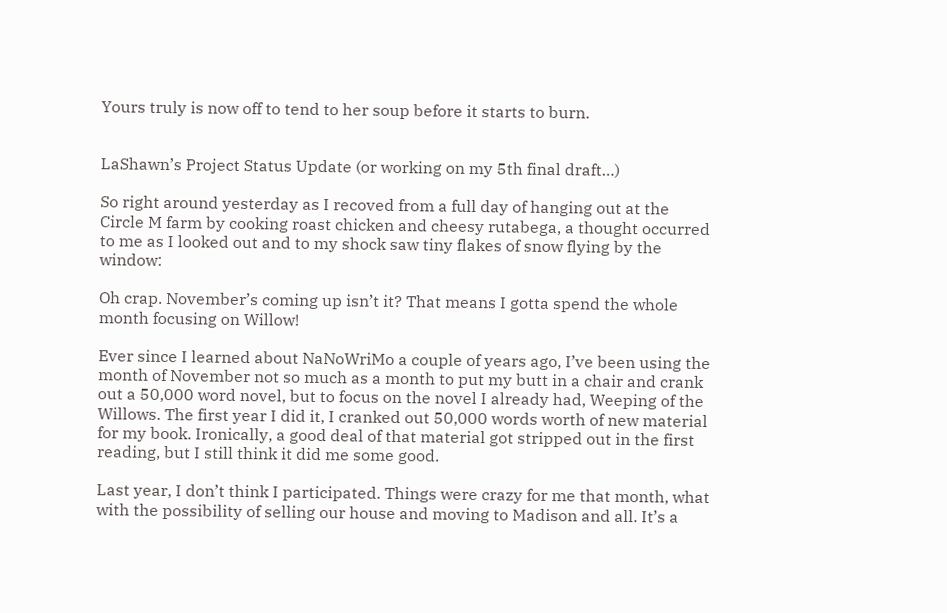Yours truly is now off to tend to her soup before it starts to burn.


LaShawn’s Project Status Update (or working on my 5th final draft…)

So right around yesterday as I recoved from a full day of hanging out at the Circle M farm by cooking roast chicken and cheesy rutabega, a thought occurred to me as I looked out and to my shock saw tiny flakes of snow flying by the window:

Oh crap. November’s coming up isn’t it? That means I gotta spend the whole month focusing on Willow!

Ever since I learned about NaNoWriMo a couple of years ago, I’ve been using the month of November not so much as a month to put my butt in a chair and crank out a 50,000 word novel, but to focus on the novel I already had, Weeping of the Willows. The first year I did it, I cranked out 50,000 words worth of new material for my book. Ironically, a good deal of that material got stripped out in the first reading, but I still think it did me some good.

Last year, I don’t think I participated. Things were crazy for me that month, what with the possibility of selling our house and moving to Madison and all. It’s a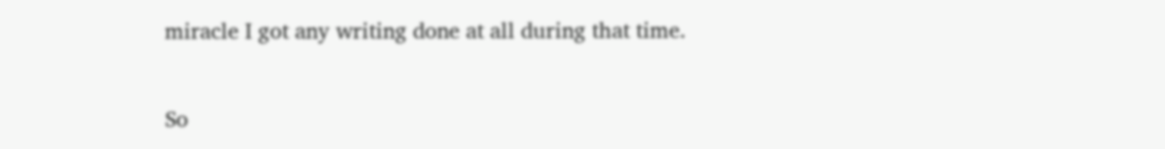miracle I got any writing done at all during that time.

So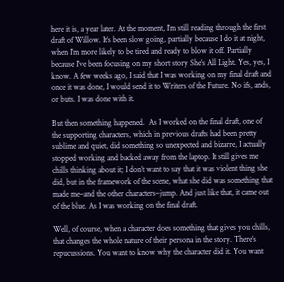here it is, a year later. At the moment, I’m still reading through the first draft of Willow. It’s been slow going, partially because I do it at night, when I’m more likely to be tired and ready to blow it off. Partially because I’ve been focusing on my short story She’s All Light. Yes, yes, I know. A few weeks ago, I said that I was working on my final draft and once it was done, I would send it to Writers of the Future. No ifs, ands, or buts. I was done with it.

But then something happened.  As I worked on the final draft, one of the supporting characters, which in previous drafts had been pretty sublime and quiet, did something so unexpected and bizarre, I actually stopped working and backed away from the laptop. It still gives me chills thinking about it; I don’t want to say that it was violent thing she did, but in the framework of the scene, what she did was something that made me–and the other characters–jump. And just like that, it came out of the blue. As I was working on the final draft.

Well, of course, when a character does something that gives you chills, that changes the whole nature of their persona in the story. There’s repucussions. You want to know why the character did it. You want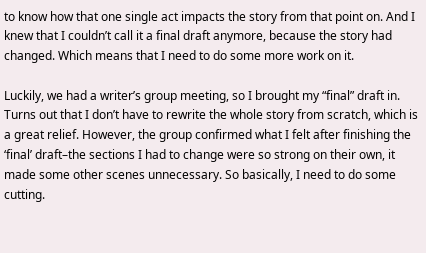to know how that one single act impacts the story from that point on. And I knew that I couldn’t call it a final draft anymore, because the story had changed. Which means that I need to do some more work on it.

Luckily, we had a writer’s group meeting, so I brought my “final” draft in. Turns out that I don’t have to rewrite the whole story from scratch, which is a great relief. However, the group confirmed what I felt after finishing the ‘final’ draft–the sections I had to change were so strong on their own, it made some other scenes unnecessary. So basically, I need to do some cutting.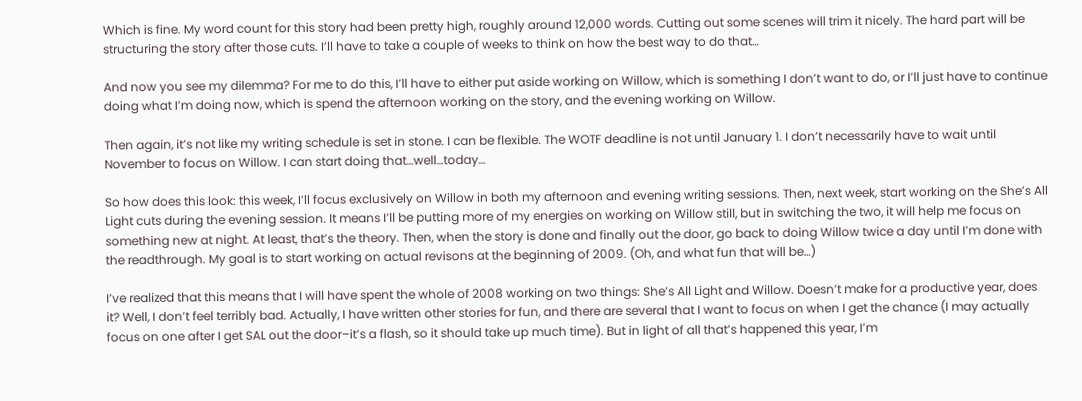Which is fine. My word count for this story had been pretty high, roughly around 12,000 words. Cutting out some scenes will trim it nicely. The hard part will be structuring the story after those cuts. I’ll have to take a couple of weeks to think on how the best way to do that…

And now you see my dilemma? For me to do this, I’ll have to either put aside working on Willow, which is something I don’t want to do, or I’ll just have to continue doing what I’m doing now, which is spend the afternoon working on the story, and the evening working on Willow.

Then again, it’s not like my writing schedule is set in stone. I can be flexible. The WOTF deadline is not until January 1. I don’t necessarily have to wait until November to focus on Willow. I can start doing that…well…today…

So how does this look: this week, I’ll focus exclusively on Willow in both my afternoon and evening writing sessions. Then, next week, start working on the She’s All Light cuts during the evening session. It means I’ll be putting more of my energies on working on Willow still, but in switching the two, it will help me focus on something new at night. At least, that’s the theory. Then, when the story is done and finally out the door, go back to doing Willow twice a day until I’m done with the readthrough. My goal is to start working on actual revisons at the beginning of 2009. (Oh, and what fun that will be…)

I’ve realized that this means that I will have spent the whole of 2008 working on two things: She’s All Light and Willow. Doesn’t make for a productive year, does it? Well, I don’t feel terribly bad. Actually, I have written other stories for fun, and there are several that I want to focus on when I get the chance (I may actually focus on one after I get SAL out the door–it’s a flash, so it should take up much time). But in light of all that’s happened this year, I’m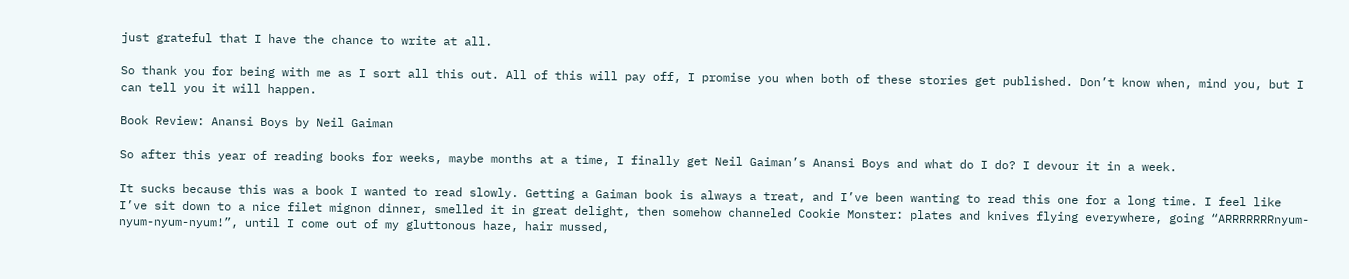just grateful that I have the chance to write at all.

So thank you for being with me as I sort all this out. All of this will pay off, I promise you when both of these stories get published. Don’t know when, mind you, but I can tell you it will happen.

Book Review: Anansi Boys by Neil Gaiman

So after this year of reading books for weeks, maybe months at a time, I finally get Neil Gaiman’s Anansi Boys and what do I do? I devour it in a week.

It sucks because this was a book I wanted to read slowly. Getting a Gaiman book is always a treat, and I’ve been wanting to read this one for a long time. I feel like I’ve sit down to a nice filet mignon dinner, smelled it in great delight, then somehow channeled Cookie Monster: plates and knives flying everywhere, going “ARRRRRRRnyum-nyum-nyum-nyum!”, until I come out of my gluttonous haze, hair mussed,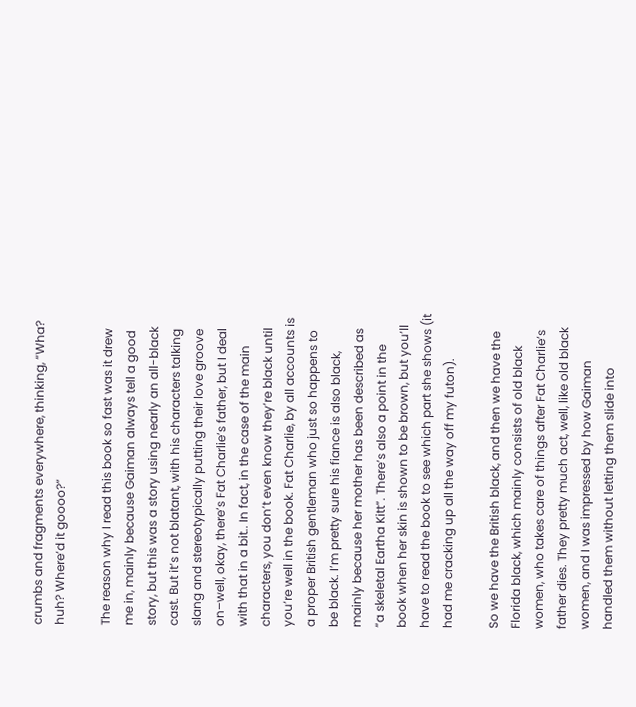crumbs and fragments everywhere, thinking, “Wha? huh? Where’d it goooo?”

The reason why I read this book so fast was it drew me in, mainly because Gaiman always tell a good story, but this was a story using nearly an all-black cast. But it’s not blatant, with his characters talking slang and stereotypically putting their love groove on–well, okay, there’s Fat Charlie’s father, but I deal with that in a bit.. In fact, in the case of the main characters, you don’t even know they’re black until you’re well in the book. Fat Charlie, by all accounts is a proper British gentleman who just so happens to be black. I’m pretty sure his fiance is also black, mainly because her mother has been described as “a skeletal Eartha Kitt”. There’s also a point in the book when her skin is shown to be brown, but you’ll have to read the book to see which part she shows (it had me cracking up all the way off my futon).

So we have the British black, and then we have the Florida black, which mainly consists of old black women, who takes care of things after Fat Charlie’s father dies. They pretty much act, well, like old black women, and I was impressed by how Gaiman handled them without letting them slide into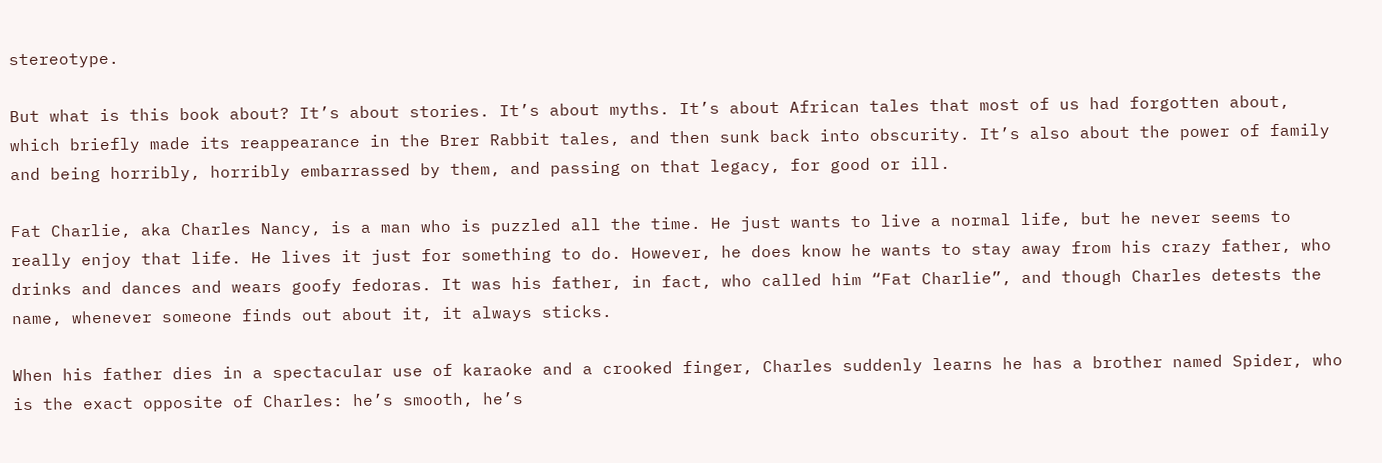stereotype.

But what is this book about? It’s about stories. It’s about myths. It’s about African tales that most of us had forgotten about, which briefly made its reappearance in the Brer Rabbit tales, and then sunk back into obscurity. It’s also about the power of family and being horribly, horribly embarrassed by them, and passing on that legacy, for good or ill.

Fat Charlie, aka Charles Nancy, is a man who is puzzled all the time. He just wants to live a normal life, but he never seems to really enjoy that life. He lives it just for something to do. However, he does know he wants to stay away from his crazy father, who drinks and dances and wears goofy fedoras. It was his father, in fact, who called him “Fat Charlie”, and though Charles detests the name, whenever someone finds out about it, it always sticks.

When his father dies in a spectacular use of karaoke and a crooked finger, Charles suddenly learns he has a brother named Spider, who is the exact opposite of Charles: he’s smooth, he’s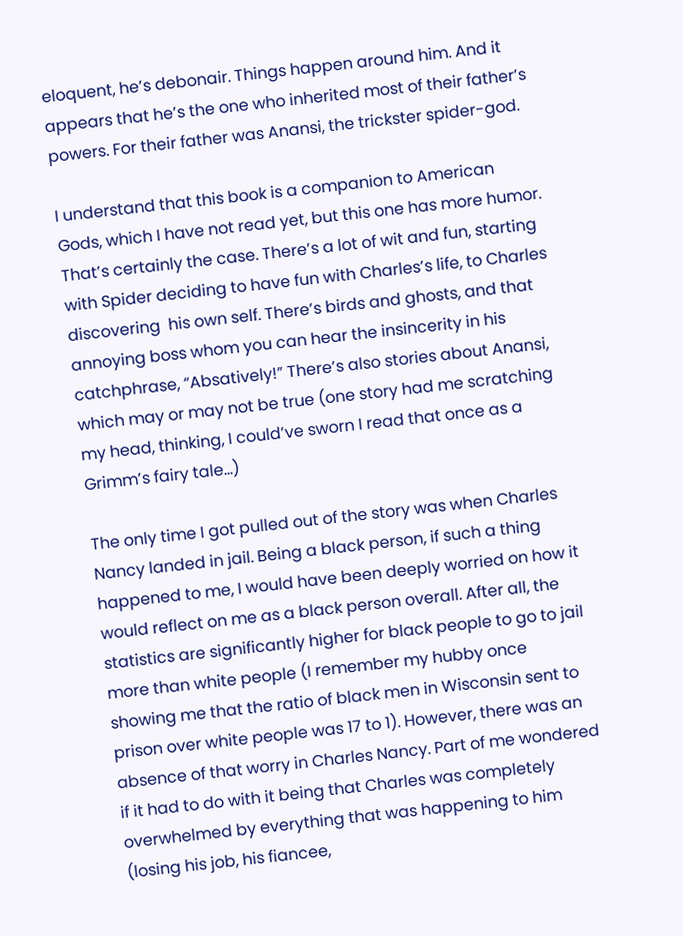eloquent, he’s debonair. Things happen around him. And it appears that he’s the one who inherited most of their father’s powers. For their father was Anansi, the trickster spider-god.

I understand that this book is a companion to American Gods, which I have not read yet, but this one has more humor. That’s certainly the case. There’s a lot of wit and fun, starting with Spider deciding to have fun with Charles’s life, to Charles discovering  his own self. There’s birds and ghosts, and that annoying boss whom you can hear the insincerity in his catchphrase, “Absatively!” There’s also stories about Anansi, which may or may not be true (one story had me scratching my head, thinking, I could’ve sworn I read that once as a Grimm’s fairy tale…)

The only time I got pulled out of the story was when Charles Nancy landed in jail. Being a black person, if such a thing happened to me, I would have been deeply worried on how it would reflect on me as a black person overall. After all, the statistics are significantly higher for black people to go to jail more than white people (I remember my hubby once showing me that the ratio of black men in Wisconsin sent to prison over white people was 17 to 1). However, there was an absence of that worry in Charles Nancy. Part of me wondered if it had to do with it being that Charles was completely overwhelmed by everything that was happening to him (losing his job, his fiancee,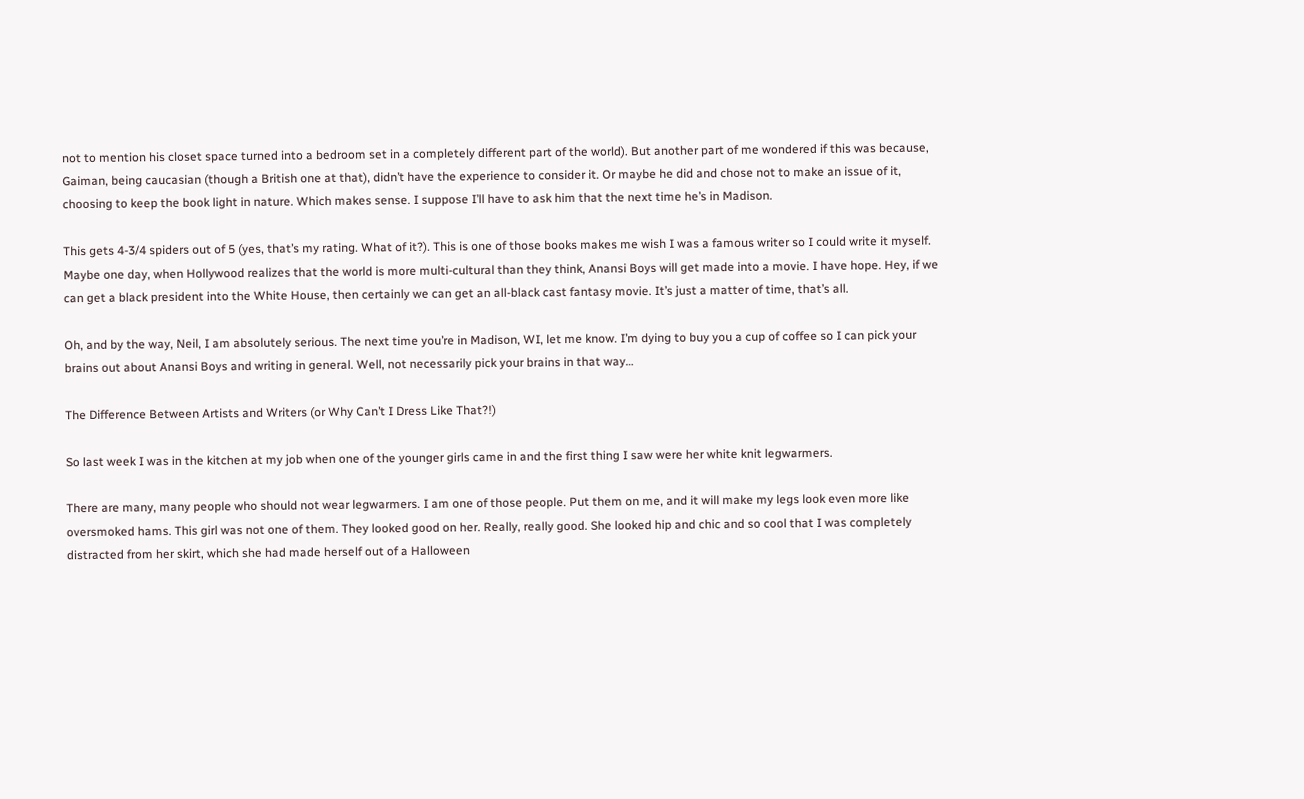not to mention his closet space turned into a bedroom set in a completely different part of the world). But another part of me wondered if this was because, Gaiman, being caucasian (though a British one at that), didn’t have the experience to consider it. Or maybe he did and chose not to make an issue of it, choosing to keep the book light in nature. Which makes sense. I suppose I’ll have to ask him that the next time he’s in Madison.

This gets 4-3/4 spiders out of 5 (yes, that’s my rating. What of it?). This is one of those books makes me wish I was a famous writer so I could write it myself. Maybe one day, when Hollywood realizes that the world is more multi-cultural than they think, Anansi Boys will get made into a movie. I have hope. Hey, if we can get a black president into the White House, then certainly we can get an all-black cast fantasy movie. It’s just a matter of time, that’s all.

Oh, and by the way, Neil, I am absolutely serious. The next time you’re in Madison, WI, let me know. I’m dying to buy you a cup of coffee so I can pick your brains out about Anansi Boys and writing in general. Well, not necessarily pick your brains in that way…

The Difference Between Artists and Writers (or Why Can’t I Dress Like That?!)

So last week I was in the kitchen at my job when one of the younger girls came in and the first thing I saw were her white knit legwarmers.

There are many, many people who should not wear legwarmers. I am one of those people. Put them on me, and it will make my legs look even more like oversmoked hams. This girl was not one of them. They looked good on her. Really, really good. She looked hip and chic and so cool that I was completely distracted from her skirt, which she had made herself out of a Halloween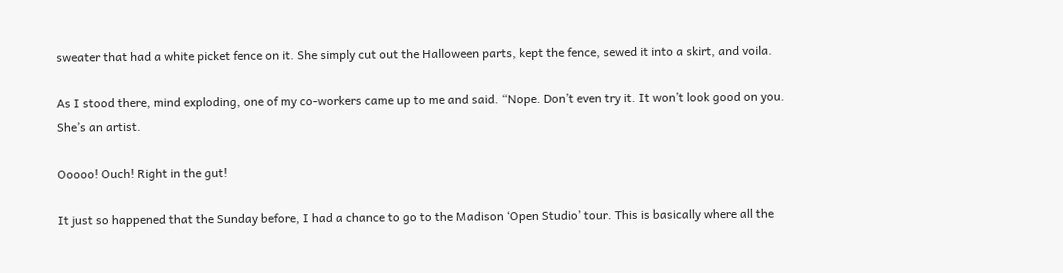sweater that had a white picket fence on it. She simply cut out the Halloween parts, kept the fence, sewed it into a skirt, and voila.

As I stood there, mind exploding, one of my co-workers came up to me and said. “Nope. Don’t even try it. It won’t look good on you. She’s an artist.

Ooooo! Ouch! Right in the gut!

It just so happened that the Sunday before, I had a chance to go to the Madison ‘Open Studio’ tour. This is basically where all the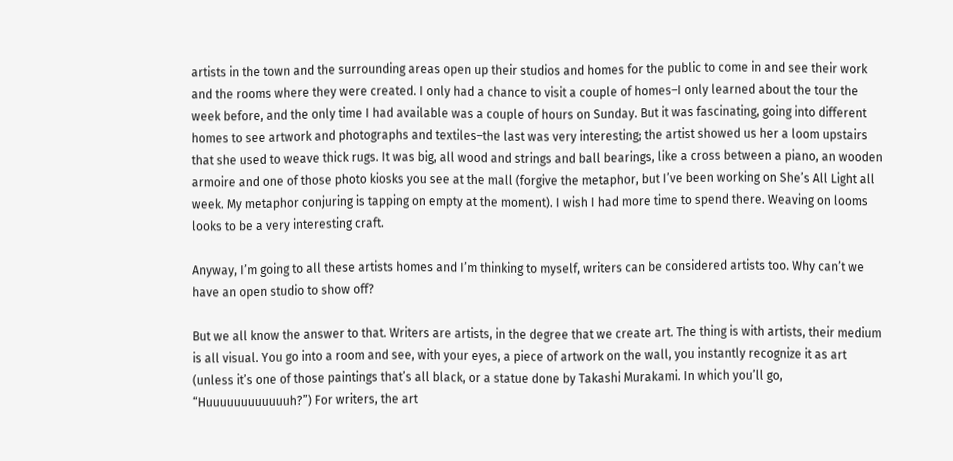artists in the town and the surrounding areas open up their studios and homes for the public to come in and see their work and the rooms where they were created. I only had a chance to visit a couple of homes–I only learned about the tour the week before, and the only time I had available was a couple of hours on Sunday. But it was fascinating, going into different homes to see artwork and photographs and textiles–the last was very interesting; the artist showed us her a loom upstairs that she used to weave thick rugs. It was big, all wood and strings and ball bearings, like a cross between a piano, an wooden armoire and one of those photo kiosks you see at the mall (forgive the metaphor, but I’ve been working on She’s All Light all week. My metaphor conjuring is tapping on empty at the moment). I wish I had more time to spend there. Weaving on looms looks to be a very interesting craft.

Anyway, I’m going to all these artists homes and I’m thinking to myself, writers can be considered artists too. Why can’t we have an open studio to show off?

But we all know the answer to that. Writers are artists, in the degree that we create art. The thing is with artists, their medium is all visual. You go into a room and see, with your eyes, a piece of artwork on the wall, you instantly recognize it as art (unless it’s one of those paintings that’s all black, or a statue done by Takashi Murakami. In which you’ll go, “Huuuuuuuuuuuuh?”) For writers, the art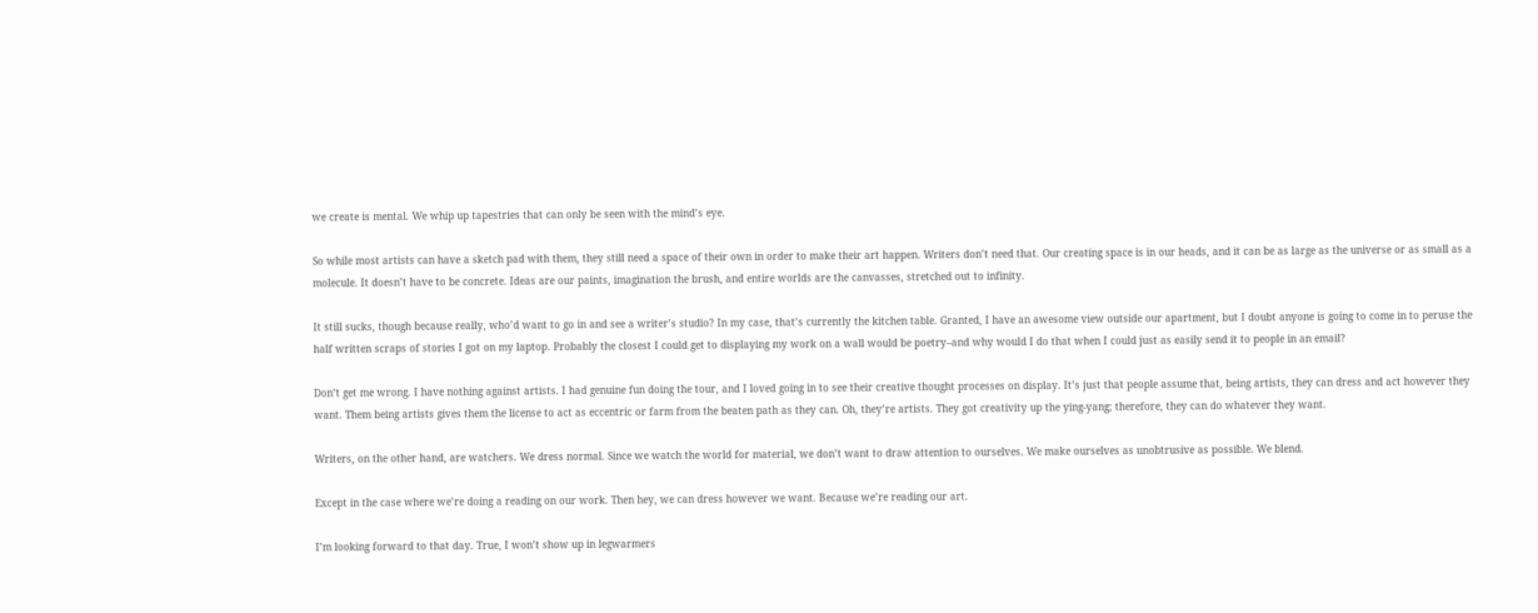we create is mental. We whip up tapestries that can only be seen with the mind’s eye.

So while most artists can have a sketch pad with them, they still need a space of their own in order to make their art happen. Writers don’t need that. Our creating space is in our heads, and it can be as large as the universe or as small as a molecule. It doesn’t have to be concrete. Ideas are our paints, imagination the brush, and entire worlds are the canvasses, stretched out to infinity.

It still sucks, though because really, who’d want to go in and see a writer’s studio? In my case, that’s currently the kitchen table. Granted, I have an awesome view outside our apartment, but I doubt anyone is going to come in to peruse the half written scraps of stories I got on my laptop. Probably the closest I could get to displaying my work on a wall would be poetry–and why would I do that when I could just as easily send it to people in an email?

Don’t get me wrong. I have nothing against artists. I had genuine fun doing the tour, and I loved going in to see their creative thought processes on display. It’s just that people assume that, being artists, they can dress and act however they want. Them being artists gives them the license to act as eccentric or farm from the beaten path as they can. Oh, they’re artists. They got creativity up the ying-yang; therefore, they can do whatever they want.

Writers, on the other hand, are watchers. We dress normal. Since we watch the world for material, we don’t want to draw attention to ourselves. We make ourselves as unobtrusive as possible. We blend.

Except in the case where we’re doing a reading on our work. Then hey, we can dress however we want. Because we’re reading our art.

I’m looking forward to that day. True, I won’t show up in legwarmers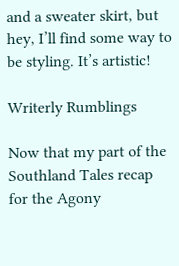and a sweater skirt, but hey, I’ll find some way to be styling. It’s artistic!

Writerly Rumblings

Now that my part of the Southland Tales recap for the Agony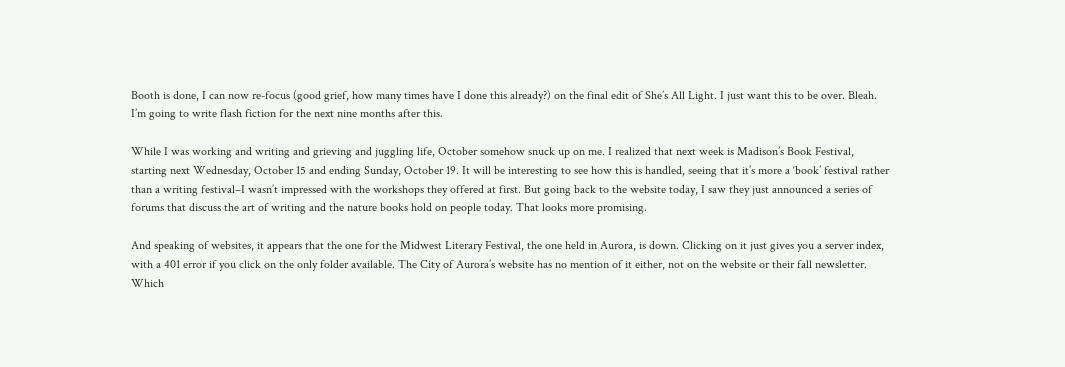Booth is done, I can now re-focus (good grief, how many times have I done this already?) on the final edit of She’s All Light. I just want this to be over. Bleah. I’m going to write flash fiction for the next nine months after this.

While I was working and writing and grieving and juggling life, October somehow snuck up on me. I realized that next week is Madison’s Book Festival, starting next Wednesday, October 15 and ending Sunday, October 19. It will be interesting to see how this is handled, seeing that it’s more a ‘book’ festival rather than a writing festival–I wasn’t impressed with the workshops they offered at first. But going back to the website today, I saw they just announced a series of forums that discuss the art of writing and the nature books hold on people today. That looks more promising.

And speaking of websites, it appears that the one for the Midwest Literary Festival, the one held in Aurora, is down. Clicking on it just gives you a server index, with a 401 error if you click on the only folder available. The City of Aurora’s website has no mention of it either, not on the website or their fall newsletter. Which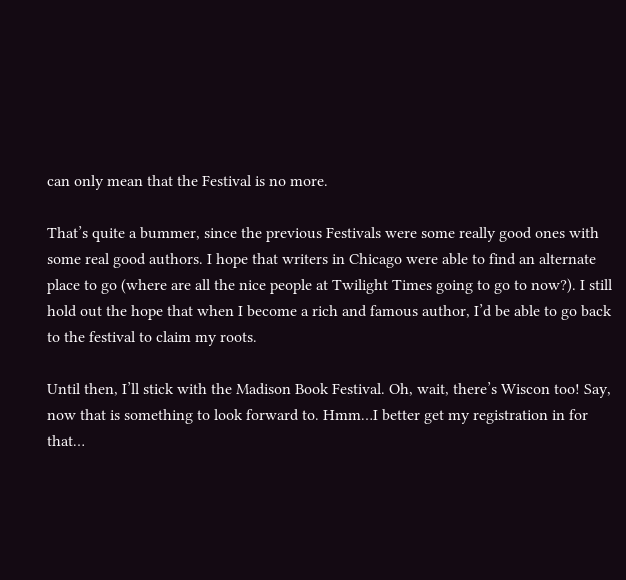can only mean that the Festival is no more.

That’s quite a bummer, since the previous Festivals were some really good ones with some real good authors. I hope that writers in Chicago were able to find an alternate place to go (where are all the nice people at Twilight Times going to go to now?). I still hold out the hope that when I become a rich and famous author, I’d be able to go back to the festival to claim my roots.

Until then, I’ll stick with the Madison Book Festival. Oh, wait, there’s Wiscon too! Say, now that is something to look forward to. Hmm…I better get my registration in for that…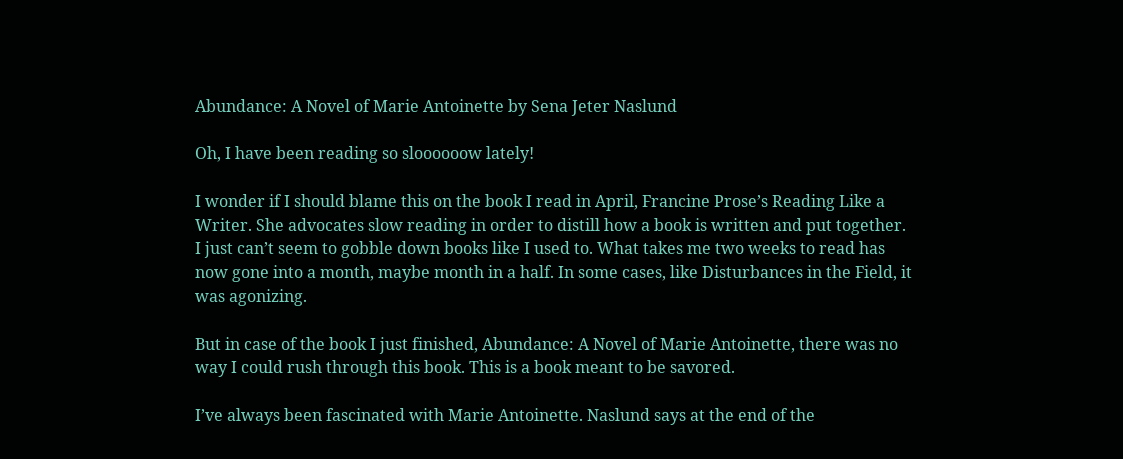Abundance: A Novel of Marie Antoinette by Sena Jeter Naslund

Oh, I have been reading so sloooooow lately!

I wonder if I should blame this on the book I read in April, Francine Prose’s Reading Like a Writer. She advocates slow reading in order to distill how a book is written and put together. I just can’t seem to gobble down books like I used to. What takes me two weeks to read has now gone into a month, maybe month in a half. In some cases, like Disturbances in the Field, it was agonizing.

But in case of the book I just finished, Abundance: A Novel of Marie Antoinette, there was no way I could rush through this book. This is a book meant to be savored.

I’ve always been fascinated with Marie Antoinette. Naslund says at the end of the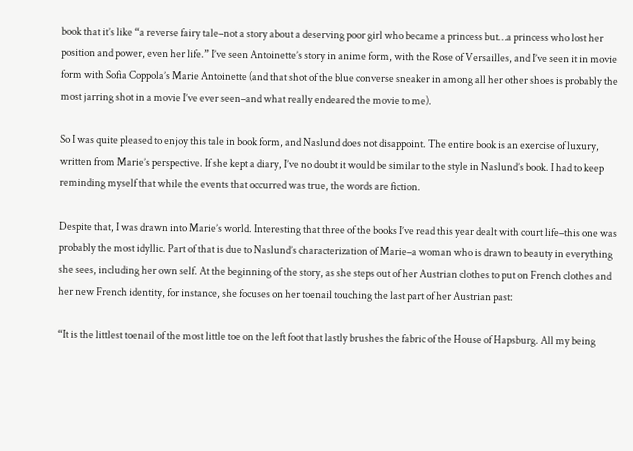book that it’s like “a reverse fairy tale–not a story about a deserving poor girl who became a princess but…a princess who lost her position and power, even her life.” I’ve seen Antoinette’s story in anime form, with the Rose of Versailles, and I’ve seen it in movie form with Sofia Coppola’s Marie Antoinette (and that shot of the blue converse sneaker in among all her other shoes is probably the most jarring shot in a movie I’ve ever seen–and what really endeared the movie to me).

So I was quite pleased to enjoy this tale in book form, and Naslund does not disappoint. The entire book is an exercise of luxury, written from Marie’s perspective. If she kept a diary, I’ve no doubt it would be similar to the style in Naslund’s book. I had to keep reminding myself that while the events that occurred was true, the words are fiction.

Despite that, I was drawn into Marie’s world. Interesting that three of the books I’ve read this year dealt with court life–this one was probably the most idyllic. Part of that is due to Naslund’s characterization of Marie–a woman who is drawn to beauty in everything she sees, including her own self. At the beginning of the story, as she steps out of her Austrian clothes to put on French clothes and her new French identity, for instance, she focuses on her toenail touching the last part of her Austrian past:

“It is the littlest toenail of the most little toe on the left foot that lastly brushes the fabric of the House of Hapsburg. All my being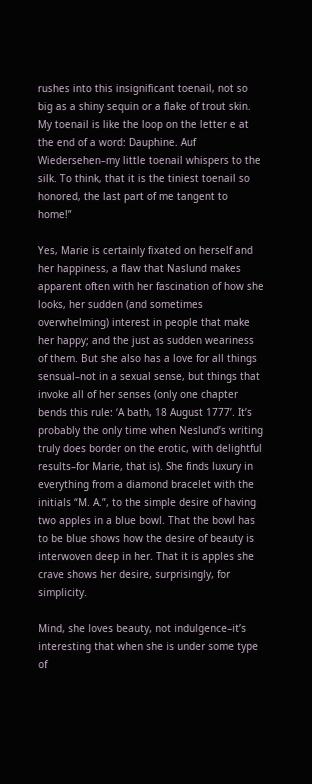rushes into this insignificant toenail, not so big as a shiny sequin or a flake of trout skin. My toenail is like the loop on the letter e at the end of a word: Dauphine. Auf Wiedersehen–my little toenail whispers to the silk. To think, that it is the tiniest toenail so honored, the last part of me tangent to home!”

Yes, Marie is certainly fixated on herself and her happiness, a flaw that Naslund makes apparent often with her fascination of how she looks, her sudden (and sometimes overwhelming) interest in people that make her happy; and the just as sudden weariness of them. But she also has a love for all things sensual–not in a sexual sense, but things that invoke all of her senses (only one chapter bends this rule: ‘A bath, 18 August 1777’. It’s probably the only time when Neslund’s writing truly does border on the erotic, with delightful results–for Marie, that is). She finds luxury in everything from a diamond bracelet with the initials “M. A.”, to the simple desire of having two apples in a blue bowl. That the bowl has to be blue shows how the desire of beauty is interwoven deep in her. That it is apples she crave shows her desire, surprisingly, for simplicity.

Mind, she loves beauty, not indulgence–it’s interesting that when she is under some type of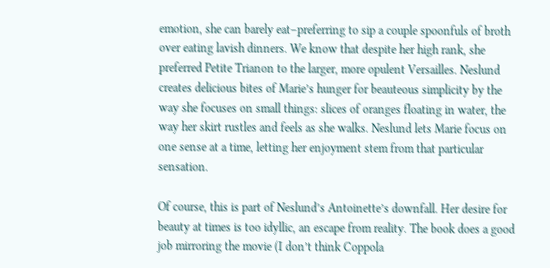emotion, she can barely eat–preferring to sip a couple spoonfuls of broth over eating lavish dinners. We know that despite her high rank, she preferred Petite Trianon to the larger, more opulent Versailles. Neslund creates delicious bites of Marie’s hunger for beauteous simplicity by the way she focuses on small things: slices of oranges floating in water, the way her skirt rustles and feels as she walks. Neslund lets Marie focus on one sense at a time, letting her enjoyment stem from that particular sensation.

Of course, this is part of Neslund’s Antoinette’s downfall. Her desire for beauty at times is too idyllic, an escape from reality. The book does a good job mirroring the movie (I don’t think Coppola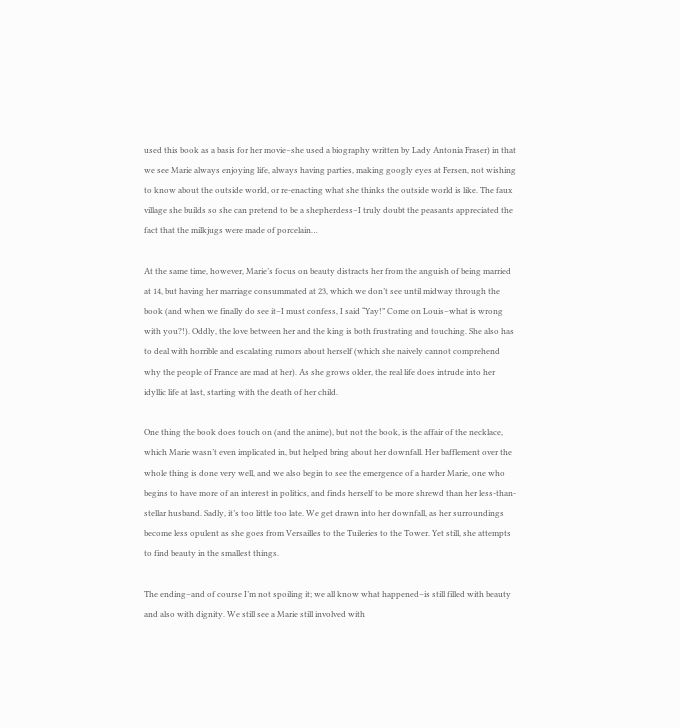used this book as a basis for her movie–she used a biography written by Lady Antonia Fraser) in that we see Marie always enjoying life, always having parties, making googly eyes at Fersen, not wishing to know about the outside world, or re-enacting what she thinks the outside world is like. The faux village she builds so she can pretend to be a shepherdess–I truly doubt the peasants appreciated the fact that the milkjugs were made of porcelain…

At the same time, however, Marie’s focus on beauty distracts her from the anguish of being married at 14, but having her marriage consummated at 23, which we don’t see until midway through the book (and when we finally do see it–I must confess, I said “Yay!” Come on Louis–what is wrong with you?!). Oddly, the love between her and the king is both frustrating and touching. She also has to deal with horrible and escalating rumors about herself (which she naively cannot comprehend why the people of France are mad at her). As she grows older, the real life does intrude into her idyllic life at last, starting with the death of her child.

One thing the book does touch on (and the anime), but not the book, is the affair of the necklace, which Marie wasn’t even implicated in, but helped bring about her downfall. Her bafflement over the whole thing is done very well, and we also begin to see the emergence of a harder Marie, one who begins to have more of an interest in politics, and finds herself to be more shrewd than her less-than-stellar husband. Sadly, it’s too little too late. We get drawn into her downfall, as her surroundings become less opulent as she goes from Versailles to the Tuileries to the Tower. Yet still, she attempts to find beauty in the smallest things.

The ending–and of course I’m not spoiling it; we all know what happened–is still filled with beauty and also with dignity. We still see a Marie still involved with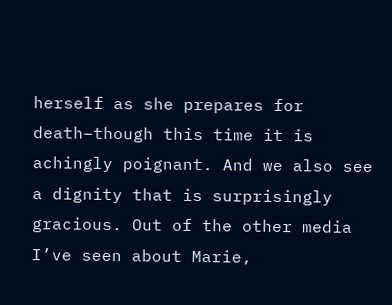herself as she prepares for death–though this time it is achingly poignant. And we also see a dignity that is surprisingly gracious. Out of the other media I’ve seen about Marie,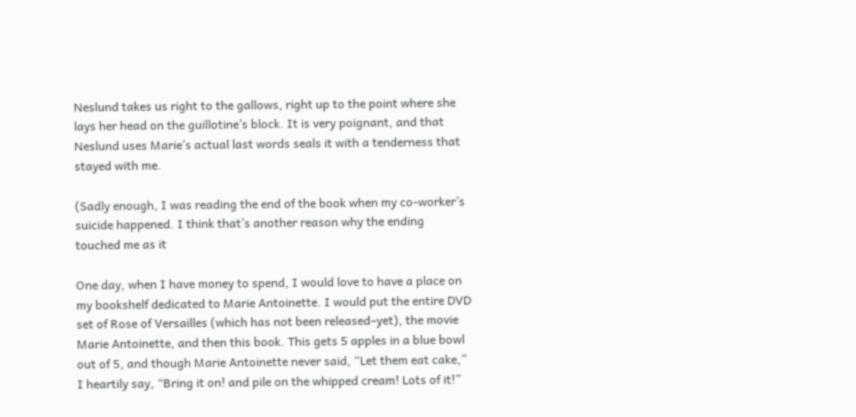Neslund takes us right to the gallows, right up to the point where she lays her head on the guillotine’s block. It is very poignant, and that Neslund uses Marie’s actual last words seals it with a tenderness that stayed with me.

(Sadly enough, I was reading the end of the book when my co-worker’s suicide happened. I think that’s another reason why the ending touched me as it

One day, when I have money to spend, I would love to have a place on my bookshelf dedicated to Marie Antoinette. I would put the entire DVD set of Rose of Versailles (which has not been released–yet), the movie Marie Antoinette, and then this book. This gets 5 apples in a blue bowl out of 5, and though Marie Antoinette never said, “Let them eat cake,” I heartily say, “Bring it on! and pile on the whipped cream! Lots of it!”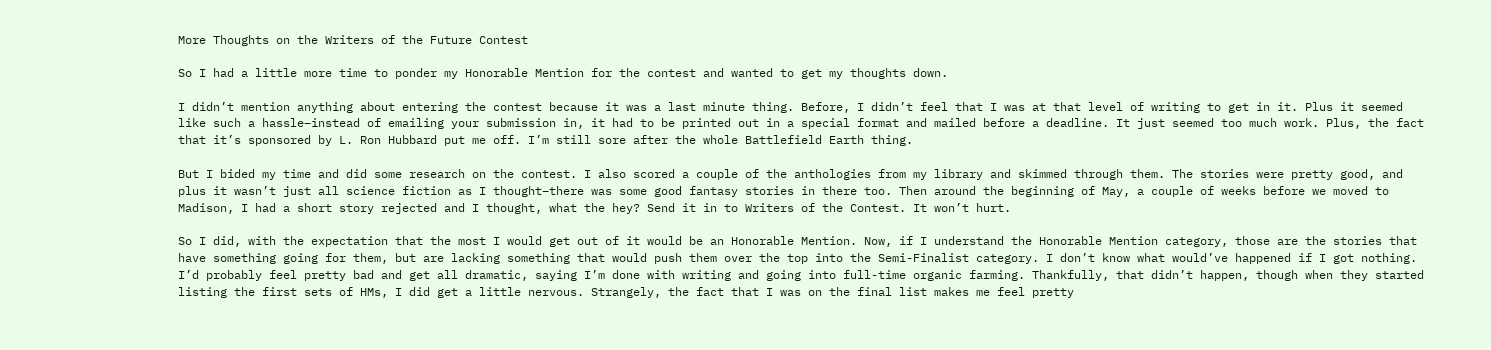More Thoughts on the Writers of the Future Contest

So I had a little more time to ponder my Honorable Mention for the contest and wanted to get my thoughts down.

I didn’t mention anything about entering the contest because it was a last minute thing. Before, I didn’t feel that I was at that level of writing to get in it. Plus it seemed like such a hassle–instead of emailing your submission in, it had to be printed out in a special format and mailed before a deadline. It just seemed too much work. Plus, the fact that it’s sponsored by L. Ron Hubbard put me off. I’m still sore after the whole Battlefield Earth thing.

But I bided my time and did some research on the contest. I also scored a couple of the anthologies from my library and skimmed through them. The stories were pretty good, and plus it wasn’t just all science fiction as I thought–there was some good fantasy stories in there too. Then around the beginning of May, a couple of weeks before we moved to Madison, I had a short story rejected and I thought, what the hey? Send it in to Writers of the Contest. It won’t hurt.

So I did, with the expectation that the most I would get out of it would be an Honorable Mention. Now, if I understand the Honorable Mention category, those are the stories that have something going for them, but are lacking something that would push them over the top into the Semi-Finalist category. I don’t know what would’ve happened if I got nothing. I’d probably feel pretty bad and get all dramatic, saying I’m done with writing and going into full-time organic farming. Thankfully, that didn’t happen, though when they started listing the first sets of HMs, I did get a little nervous. Strangely, the fact that I was on the final list makes me feel pretty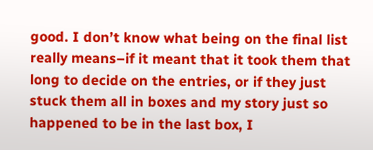good. I don’t know what being on the final list really means–if it meant that it took them that long to decide on the entries, or if they just stuck them all in boxes and my story just so happened to be in the last box, I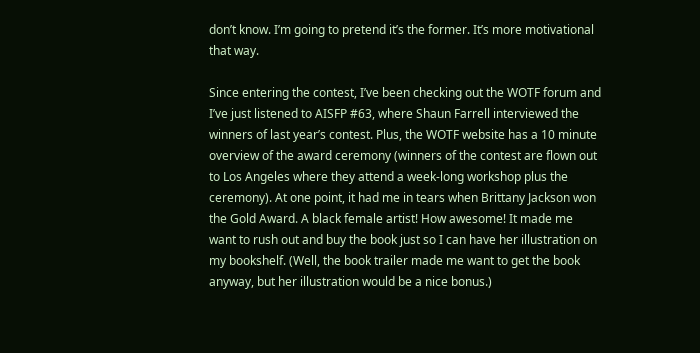don’t know. I’m going to pretend it’s the former. It’s more motivational that way.

Since entering the contest, I’ve been checking out the WOTF forum and I’ve just listened to AISFP #63, where Shaun Farrell interviewed the winners of last year’s contest. Plus, the WOTF website has a 10 minute overview of the award ceremony (winners of the contest are flown out to Los Angeles where they attend a week-long workshop plus the ceremony). At one point, it had me in tears when Brittany Jackson won the Gold Award. A black female artist! How awesome! It made me want to rush out and buy the book just so I can have her illustration on my bookshelf. (Well, the book trailer made me want to get the book anyway, but her illustration would be a nice bonus.)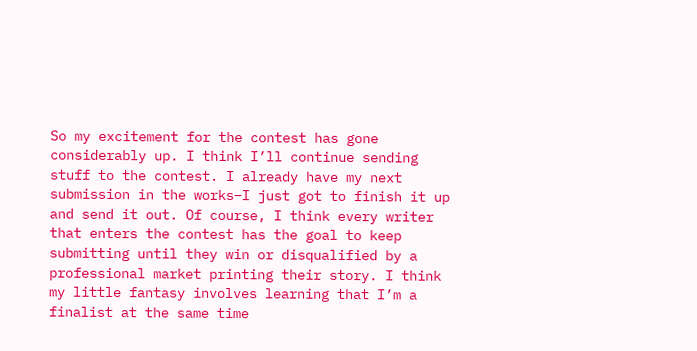So my excitement for the contest has gone considerably up. I think I’ll continue sending stuff to the contest. I already have my next submission in the works–I just got to finish it up and send it out. Of course, I think every writer that enters the contest has the goal to keep submitting until they win or disqualified by a professional market printing their story. I think my little fantasy involves learning that I’m a finalist at the same time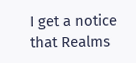I get a notice that Realms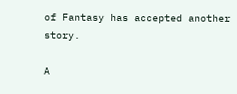of Fantasy has accepted another story.

A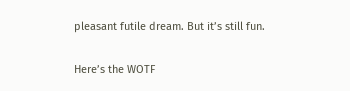pleasant futile dream. But it’s still fun.

Here’s the WOTF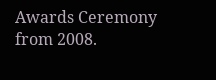Awards Ceremony from 2008.